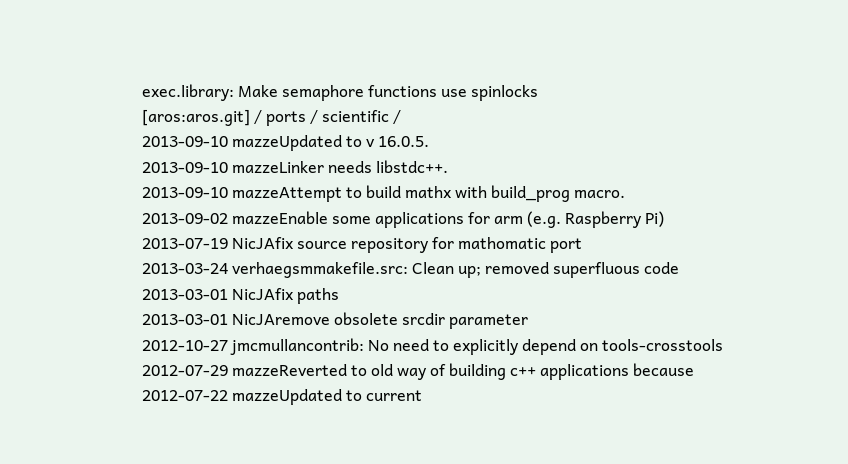exec.library: Make semaphore functions use spinlocks
[aros:aros.git] / ports / scientific /
2013-09-10 mazzeUpdated to v 16.0.5.
2013-09-10 mazzeLinker needs libstdc++.
2013-09-10 mazzeAttempt to build mathx with build_prog macro.
2013-09-02 mazzeEnable some applications for arm (e.g. Raspberry Pi)
2013-07-19 NicJAfix source repository for mathomatic port
2013-03-24 verhaegsmmakefile.src: Clean up; removed superfluous code
2013-03-01 NicJAfix paths
2013-03-01 NicJAremove obsolete srcdir parameter
2012-10-27 jmcmullancontrib: No need to explicitly depend on tools-crosstools
2012-07-29 mazzeReverted to old way of building c++ applications because
2012-07-22 mazzeUpdated to current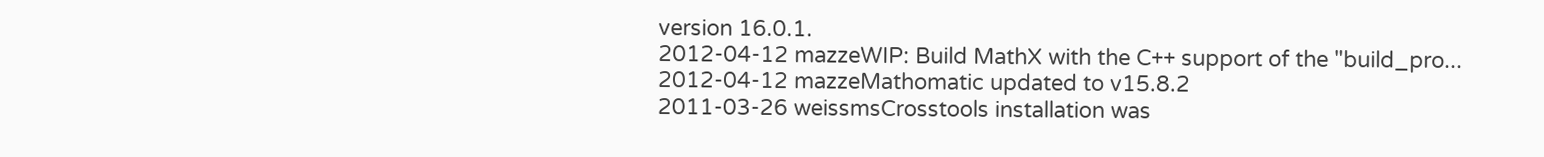version 16.0.1.
2012-04-12 mazzeWIP: Build MathX with the C++ support of the "build_pro...
2012-04-12 mazzeMathomatic updated to v15.8.2
2011-03-26 weissmsCrosstools installation was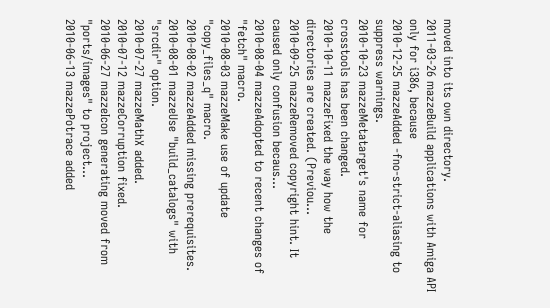moved into its own directory.
2011-03-26 mazzeBuild applications with Amiga API only for i386, because
2010-12-25 mazzeAdded -fno-strict-aliasing to suppress warnings.
2010-10-23 mazzeMetatarget's name for crosstools has been changed.
2010-10-11 mazzeFixed the way how the directories are created. (Previou...
2010-09-25 mazzeRemoved copyright hint. It caused only confusion becaus...
2010-08-04 mazzeAdopted to recent changes of "fetch" macro.
2010-08-03 mazzeMake use of update "copy_files_q" macro.
2010-08-02 mazzeAdded missing prerequisites.
2010-08-01 mazzeUse "build_catalogs" with "srcdir" option.
2010-07-27 mazzeMathX added.
2010-07-12 mazzeCorruption fixed.
2010-06-27 mazzeIcon generating moved from "ports/images" to project...
2010-06-13 mazzePotrace added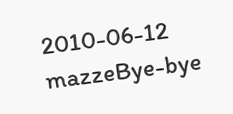2010-06-12 mazzeBye-bye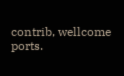contrib, wellcome ports.